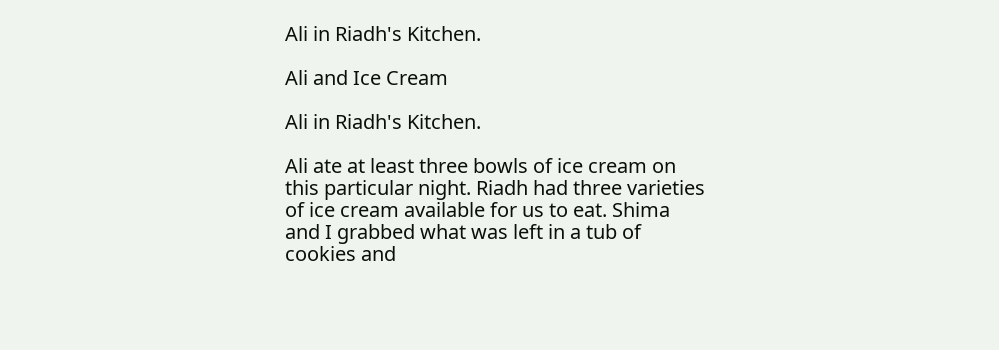Ali in Riadh's Kitchen.

Ali and Ice Cream

Ali in Riadh's Kitchen.

Ali ate at least three bowls of ice cream on this particular night. Riadh had three varieties of ice cream available for us to eat. Shima and I grabbed what was left in a tub of cookies and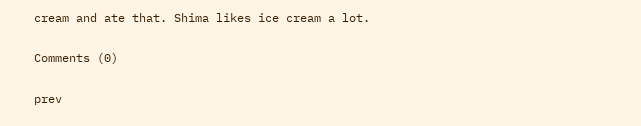cream and ate that. Shima likes ice cream a lot.

Comments (0)

prev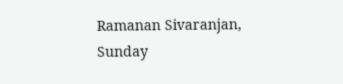Ramanan Sivaranjan, Sunday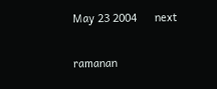May 23 2004      next


ramanan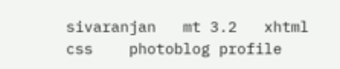sivaranjan   mt 3.2   xhtml    css    photoblog profile